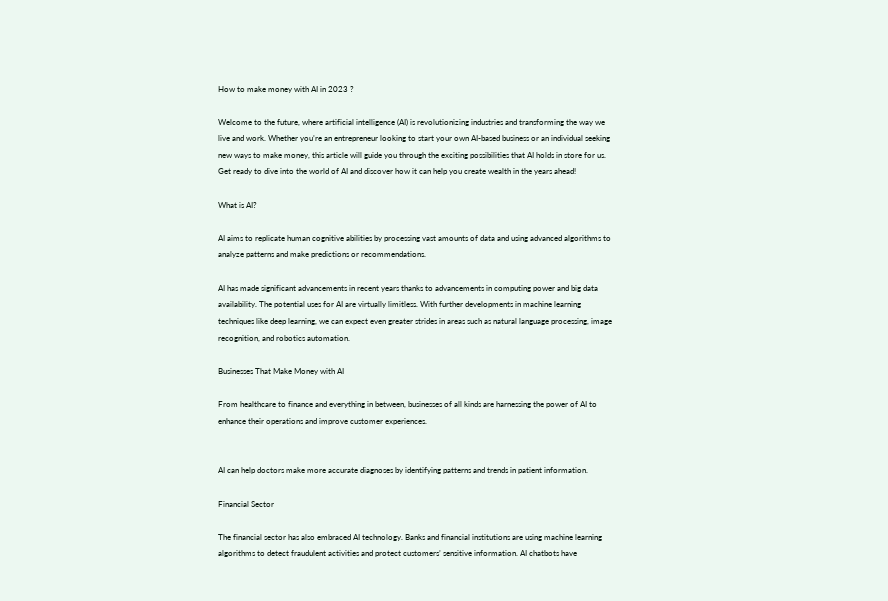How to make money with AI in 2023 ?

Welcome to the future, where artificial intelligence (AI) is revolutionizing industries and transforming the way we live and work. Whether you’re an entrepreneur looking to start your own AI-based business or an individual seeking new ways to make money, this article will guide you through the exciting possibilities that AI holds in store for us. Get ready to dive into the world of AI and discover how it can help you create wealth in the years ahead!

What is AI?

AI aims to replicate human cognitive abilities by processing vast amounts of data and using advanced algorithms to analyze patterns and make predictions or recommendations.

AI has made significant advancements in recent years thanks to advancements in computing power and big data availability. The potential uses for AI are virtually limitless. With further developments in machine learning techniques like deep learning, we can expect even greater strides in areas such as natural language processing, image recognition, and robotics automation.

Businesses That Make Money with AI

From healthcare to finance and everything in between, businesses of all kinds are harnessing the power of AI to enhance their operations and improve customer experiences.


AI can help doctors make more accurate diagnoses by identifying patterns and trends in patient information.

Financial Sector

The financial sector has also embraced AI technology. Banks and financial institutions are using machine learning algorithms to detect fraudulent activities and protect customers’ sensitive information. AI chatbots have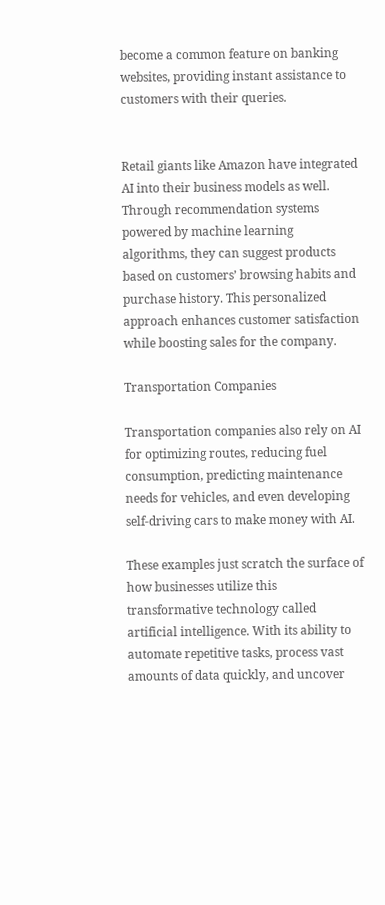become a common feature on banking websites, providing instant assistance to customers with their queries.


Retail giants like Amazon have integrated AI into their business models as well. Through recommendation systems powered by machine learning algorithms, they can suggest products based on customers’ browsing habits and purchase history. This personalized approach enhances customer satisfaction while boosting sales for the company.

Transportation Companies

Transportation companies also rely on AI for optimizing routes, reducing fuel consumption, predicting maintenance needs for vehicles, and even developing self-driving cars to make money with AI.

These examples just scratch the surface of how businesses utilize this transformative technology called artificial intelligence. With its ability to automate repetitive tasks, process vast amounts of data quickly, and uncover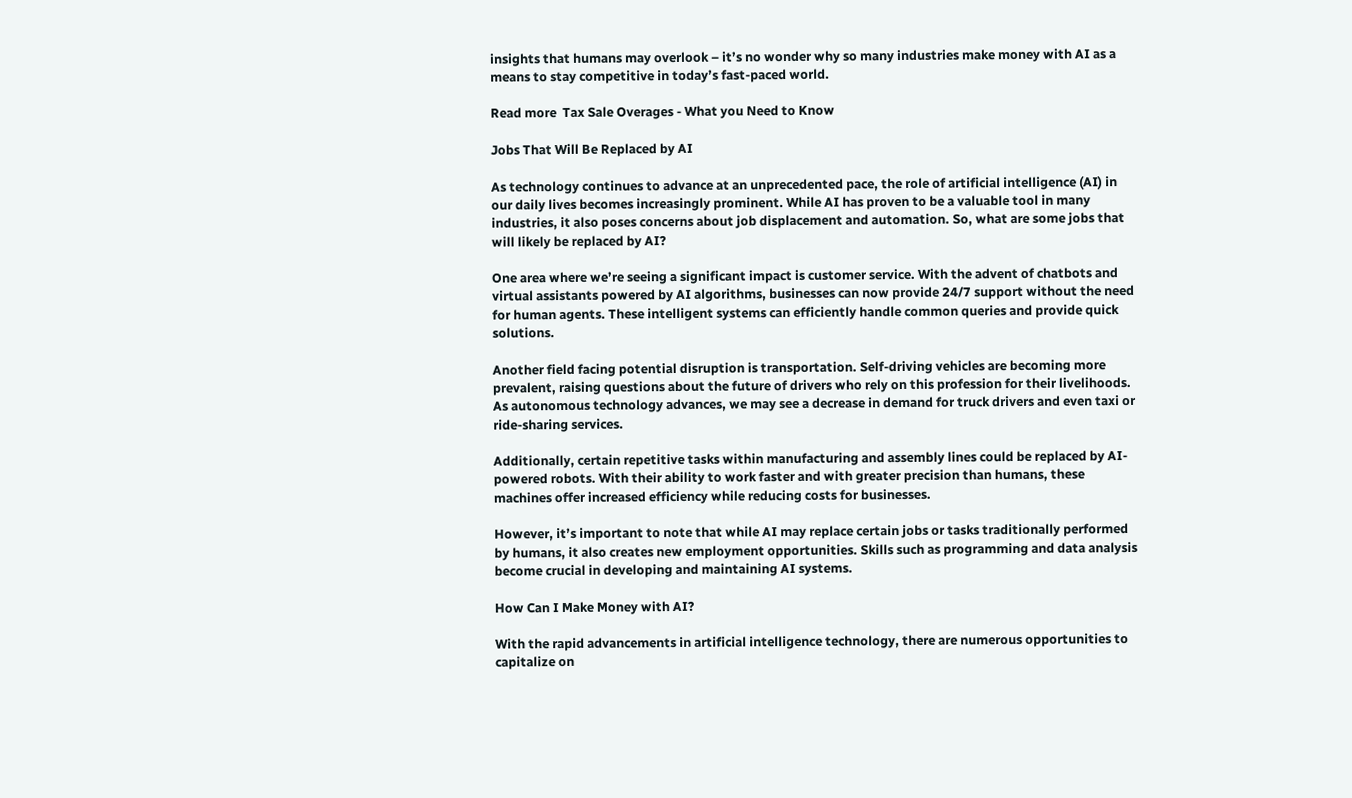insights that humans may overlook – it’s no wonder why so many industries make money with AI as a means to stay competitive in today’s fast-paced world.

Read more  Tax Sale Overages - What you Need to Know

Jobs That Will Be Replaced by AI

As technology continues to advance at an unprecedented pace, the role of artificial intelligence (AI) in our daily lives becomes increasingly prominent. While AI has proven to be a valuable tool in many industries, it also poses concerns about job displacement and automation. So, what are some jobs that will likely be replaced by AI?

One area where we’re seeing a significant impact is customer service. With the advent of chatbots and virtual assistants powered by AI algorithms, businesses can now provide 24/7 support without the need for human agents. These intelligent systems can efficiently handle common queries and provide quick solutions.

Another field facing potential disruption is transportation. Self-driving vehicles are becoming more prevalent, raising questions about the future of drivers who rely on this profession for their livelihoods. As autonomous technology advances, we may see a decrease in demand for truck drivers and even taxi or ride-sharing services.

Additionally, certain repetitive tasks within manufacturing and assembly lines could be replaced by AI-powered robots. With their ability to work faster and with greater precision than humans, these machines offer increased efficiency while reducing costs for businesses.

However, it’s important to note that while AI may replace certain jobs or tasks traditionally performed by humans, it also creates new employment opportunities. Skills such as programming and data analysis become crucial in developing and maintaining AI systems.

How Can I Make Money with AI?

With the rapid advancements in artificial intelligence technology, there are numerous opportunities to capitalize on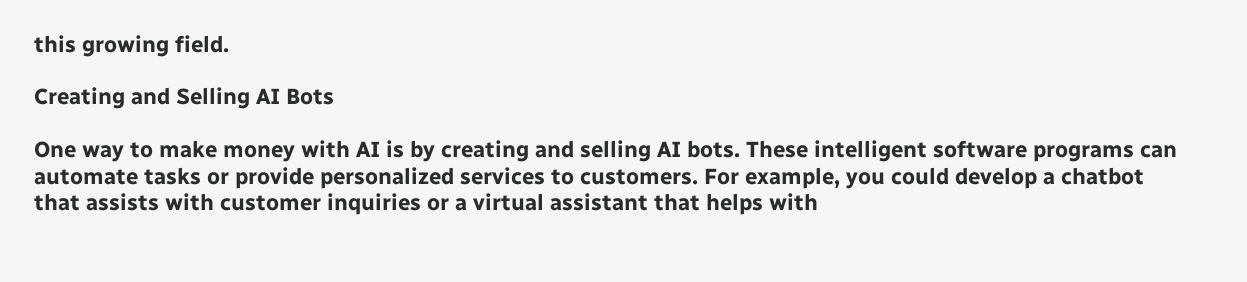this growing field.

Creating and Selling AI Bots

One way to make money with AI is by creating and selling AI bots. These intelligent software programs can automate tasks or provide personalized services to customers. For example, you could develop a chatbot that assists with customer inquiries or a virtual assistant that helps with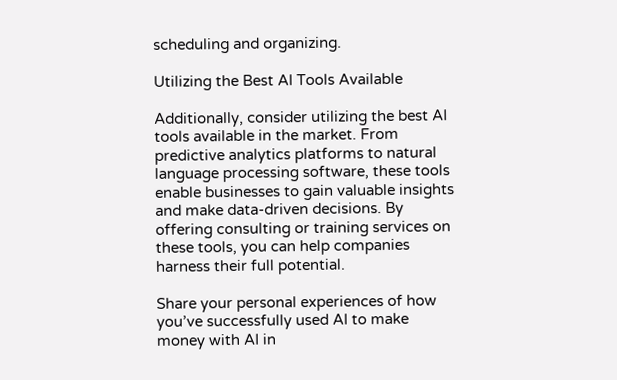scheduling and organizing.

Utilizing the Best AI Tools Available

Additionally, consider utilizing the best AI tools available in the market. From predictive analytics platforms to natural language processing software, these tools enable businesses to gain valuable insights and make data-driven decisions. By offering consulting or training services on these tools, you can help companies harness their full potential.

Share your personal experiences of how you’ve successfully used AI to make money with AI in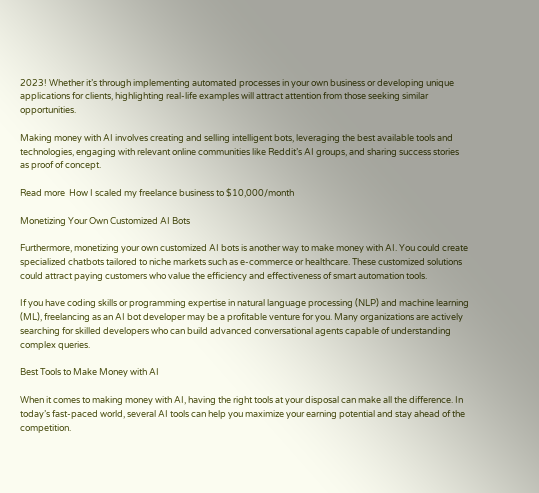2023! Whether it’s through implementing automated processes in your own business or developing unique applications for clients, highlighting real-life examples will attract attention from those seeking similar opportunities.

Making money with AI involves creating and selling intelligent bots, leveraging the best available tools and technologies, engaging with relevant online communities like Reddit’s AI groups, and sharing success stories as proof of concept.

Read more  How I scaled my freelance business to $10,000/month

Monetizing Your Own Customized AI Bots

Furthermore, monetizing your own customized AI bots is another way to make money with AI. You could create specialized chatbots tailored to niche markets such as e-commerce or healthcare. These customized solutions could attract paying customers who value the efficiency and effectiveness of smart automation tools.

If you have coding skills or programming expertise in natural language processing (NLP) and machine learning (ML), freelancing as an AI bot developer may be a profitable venture for you. Many organizations are actively searching for skilled developers who can build advanced conversational agents capable of understanding complex queries.

Best Tools to Make Money with AI

When it comes to making money with AI, having the right tools at your disposal can make all the difference. In today’s fast-paced world, several AI tools can help you maximize your earning potential and stay ahead of the competition.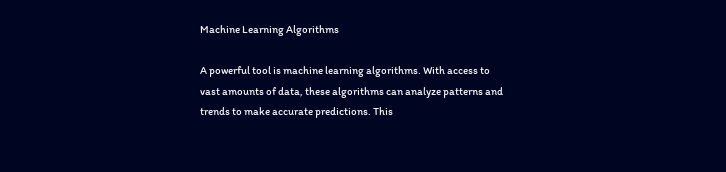Machine Learning Algorithms

A powerful tool is machine learning algorithms. With access to vast amounts of data, these algorithms can analyze patterns and trends to make accurate predictions. This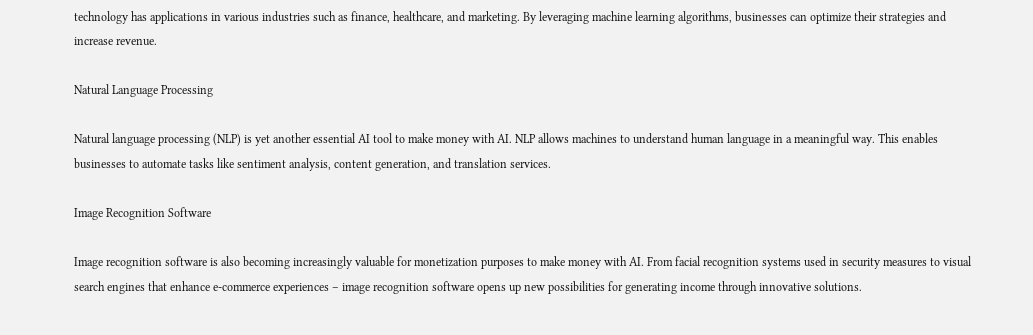technology has applications in various industries such as finance, healthcare, and marketing. By leveraging machine learning algorithms, businesses can optimize their strategies and increase revenue.

Natural Language Processing

Natural language processing (NLP) is yet another essential AI tool to make money with AI. NLP allows machines to understand human language in a meaningful way. This enables businesses to automate tasks like sentiment analysis, content generation, and translation services.

Image Recognition Software

Image recognition software is also becoming increasingly valuable for monetization purposes to make money with AI. From facial recognition systems used in security measures to visual search engines that enhance e-commerce experiences – image recognition software opens up new possibilities for generating income through innovative solutions.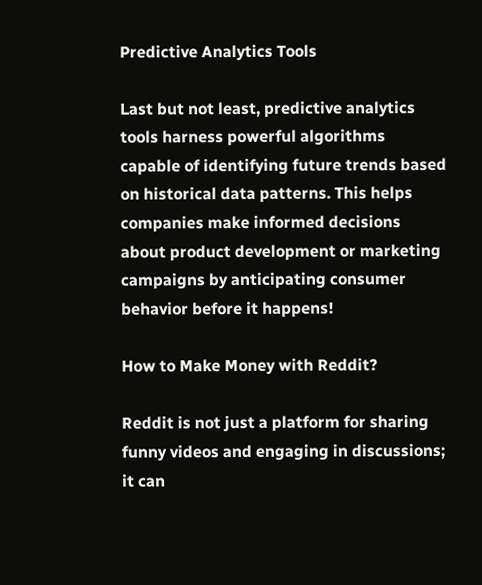Predictive Analytics Tools

Last but not least, predictive analytics tools harness powerful algorithms capable of identifying future trends based on historical data patterns. This helps companies make informed decisions about product development or marketing campaigns by anticipating consumer behavior before it happens!

How to Make Money with Reddit?

Reddit is not just a platform for sharing funny videos and engaging in discussions; it can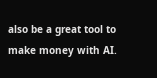also be a great tool to make money with AI.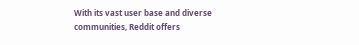With its vast user base and diverse communities, Reddit offers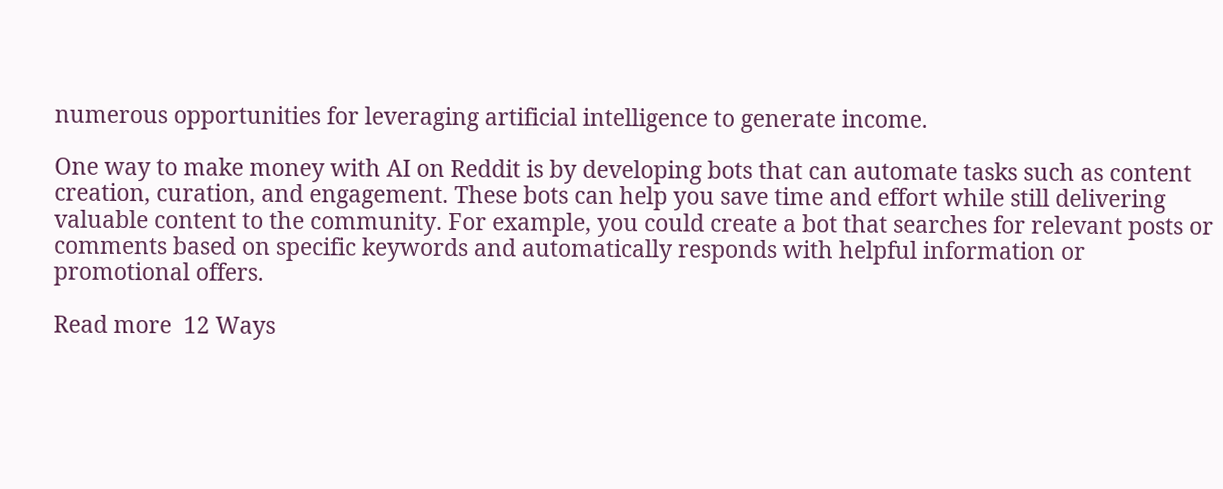numerous opportunities for leveraging artificial intelligence to generate income.

One way to make money with AI on Reddit is by developing bots that can automate tasks such as content creation, curation, and engagement. These bots can help you save time and effort while still delivering valuable content to the community. For example, you could create a bot that searches for relevant posts or comments based on specific keywords and automatically responds with helpful information or promotional offers.

Read more  12 Ways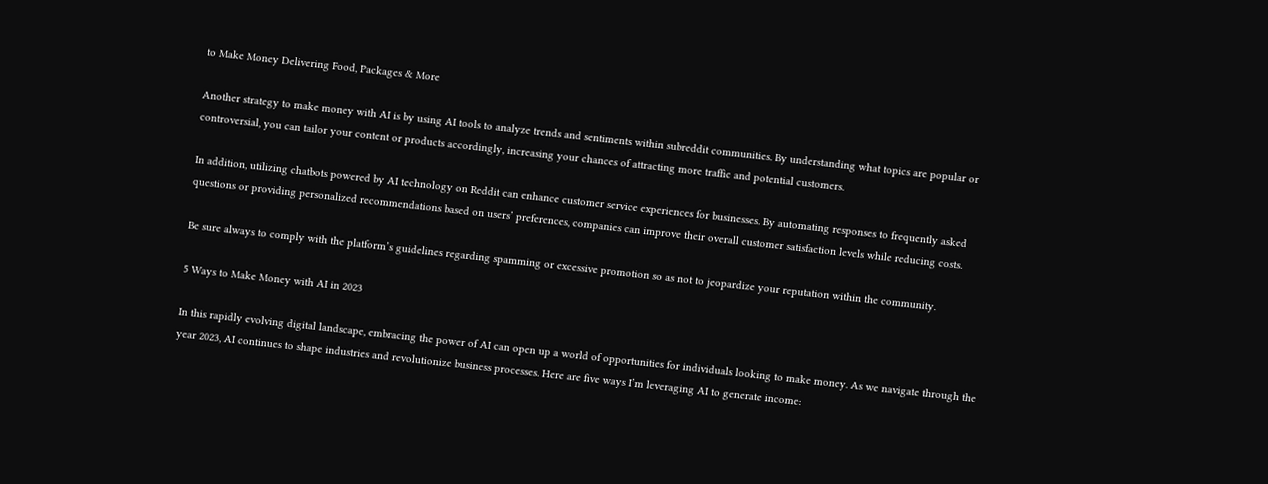to Make Money Delivering Food, Packages & More

Another strategy to make money with AI is by using AI tools to analyze trends and sentiments within subreddit communities. By understanding what topics are popular or controversial, you can tailor your content or products accordingly, increasing your chances of attracting more traffic and potential customers.

In addition, utilizing chatbots powered by AI technology on Reddit can enhance customer service experiences for businesses. By automating responses to frequently asked questions or providing personalized recommendations based on users’ preferences, companies can improve their overall customer satisfaction levels while reducing costs.

Be sure always to comply with the platform’s guidelines regarding spamming or excessive promotion so as not to jeopardize your reputation within the community.

5 Ways to Make Money with AI in 2023

In this rapidly evolving digital landscape, embracing the power of AI can open up a world of opportunities for individuals looking to make money. As we navigate through the year 2023, AI continues to shape industries and revolutionize business processes. Here are five ways I’m leveraging AI to generate income: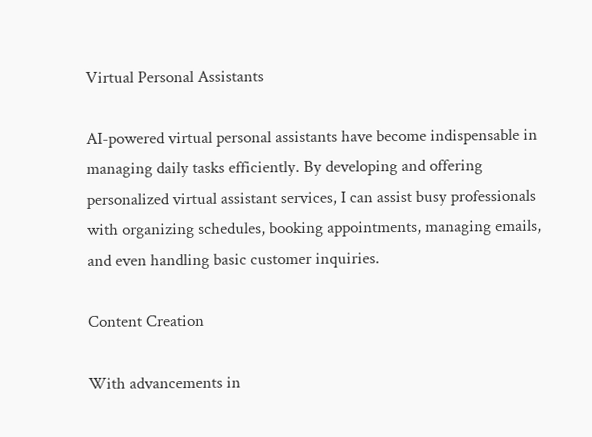Virtual Personal Assistants

AI-powered virtual personal assistants have become indispensable in managing daily tasks efficiently. By developing and offering personalized virtual assistant services, I can assist busy professionals with organizing schedules, booking appointments, managing emails, and even handling basic customer inquiries.

Content Creation

With advancements in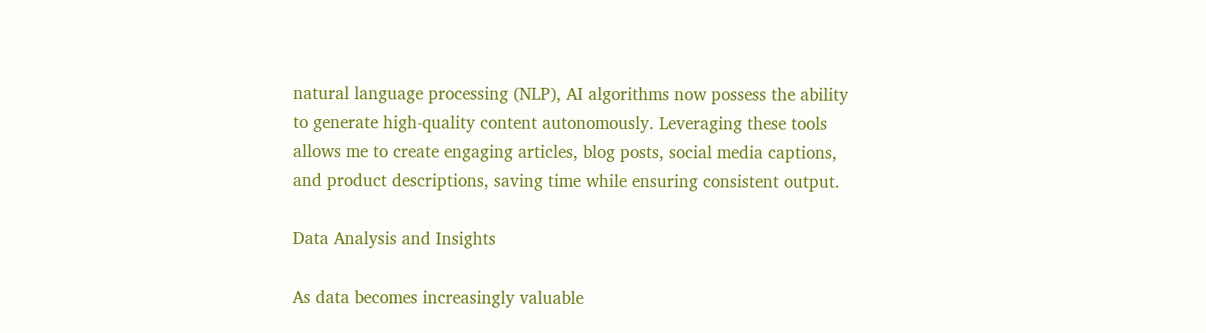natural language processing (NLP), AI algorithms now possess the ability to generate high-quality content autonomously. Leveraging these tools allows me to create engaging articles, blog posts, social media captions, and product descriptions, saving time while ensuring consistent output.

Data Analysis and Insights

As data becomes increasingly valuable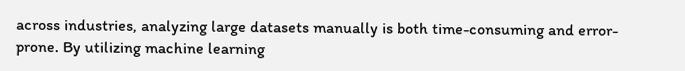across industries, analyzing large datasets manually is both time-consuming and error-prone. By utilizing machine learning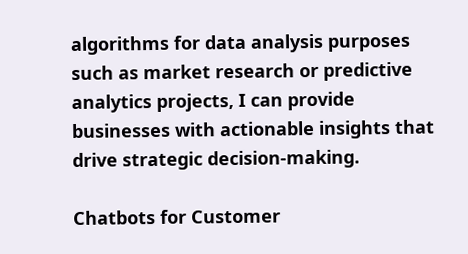algorithms for data analysis purposes such as market research or predictive analytics projects, I can provide businesses with actionable insights that drive strategic decision-making.

Chatbots for Customer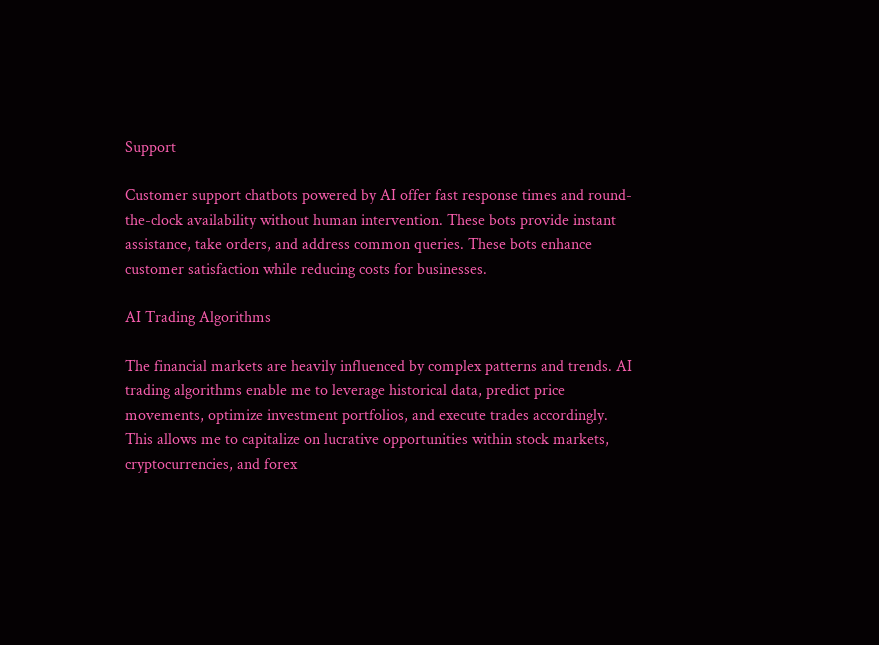Support

Customer support chatbots powered by AI offer fast response times and round-the-clock availability without human intervention. These bots provide instant assistance, take orders, and address common queries. These bots enhance customer satisfaction while reducing costs for businesses.

AI Trading Algorithms

The financial markets are heavily influenced by complex patterns and trends. AI trading algorithms enable me to leverage historical data, predict price movements, optimize investment portfolios, and execute trades accordingly. This allows me to capitalize on lucrative opportunities within stock markets, cryptocurrencies, and forex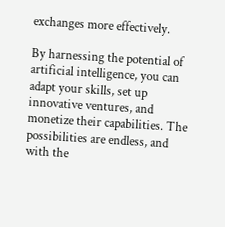exchanges more effectively.

By harnessing the potential of artificial intelligence, you can adapt your skills, set up innovative ventures, and monetize their capabilities. The possibilities are endless, and with the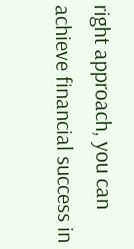right approach, you can achieve financial success in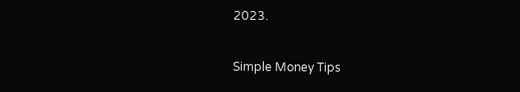2023.

Simple Money Tips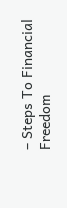– Steps To Financial Freedom